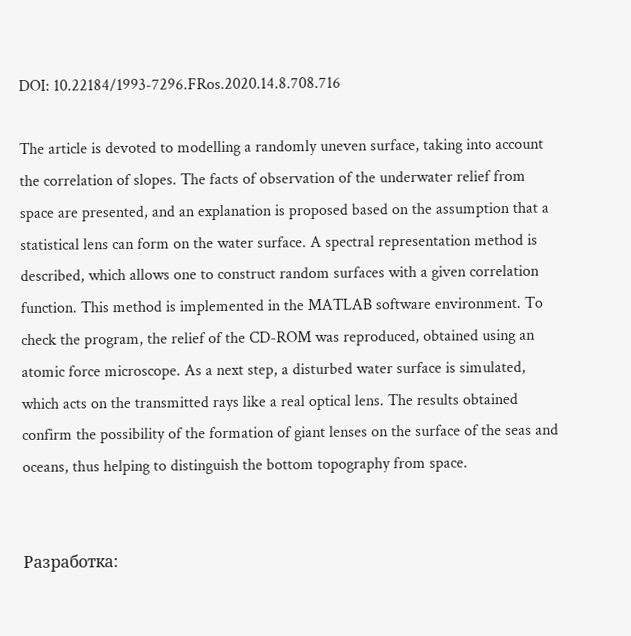DOI: 10.22184/1993-7296.FRos.2020.14.8.708.716

The article is devoted to modelling a randomly uneven surface, taking into account the correlation of slopes. The facts of observation of the underwater relief from space are presented, and an explanation is proposed based on the assumption that a statistical lens can form on the water surface. A spectral representation method is described, which allows one to construct random surfaces with a given correlation function. This method is implemented in the MATLAB software environment. To check the program, the relief of the CD-ROM was reproduced, obtained using an atomic force microscope. As a next step, a disturbed water surface is simulated, which acts on the transmitted rays like a real optical lens. The results obtained confirm the possibility of the formation of giant lenses on the surface of the seas and oceans, thus helping to distinguish the bottom topography from space.


Разработка: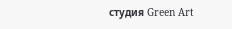студия Green Art